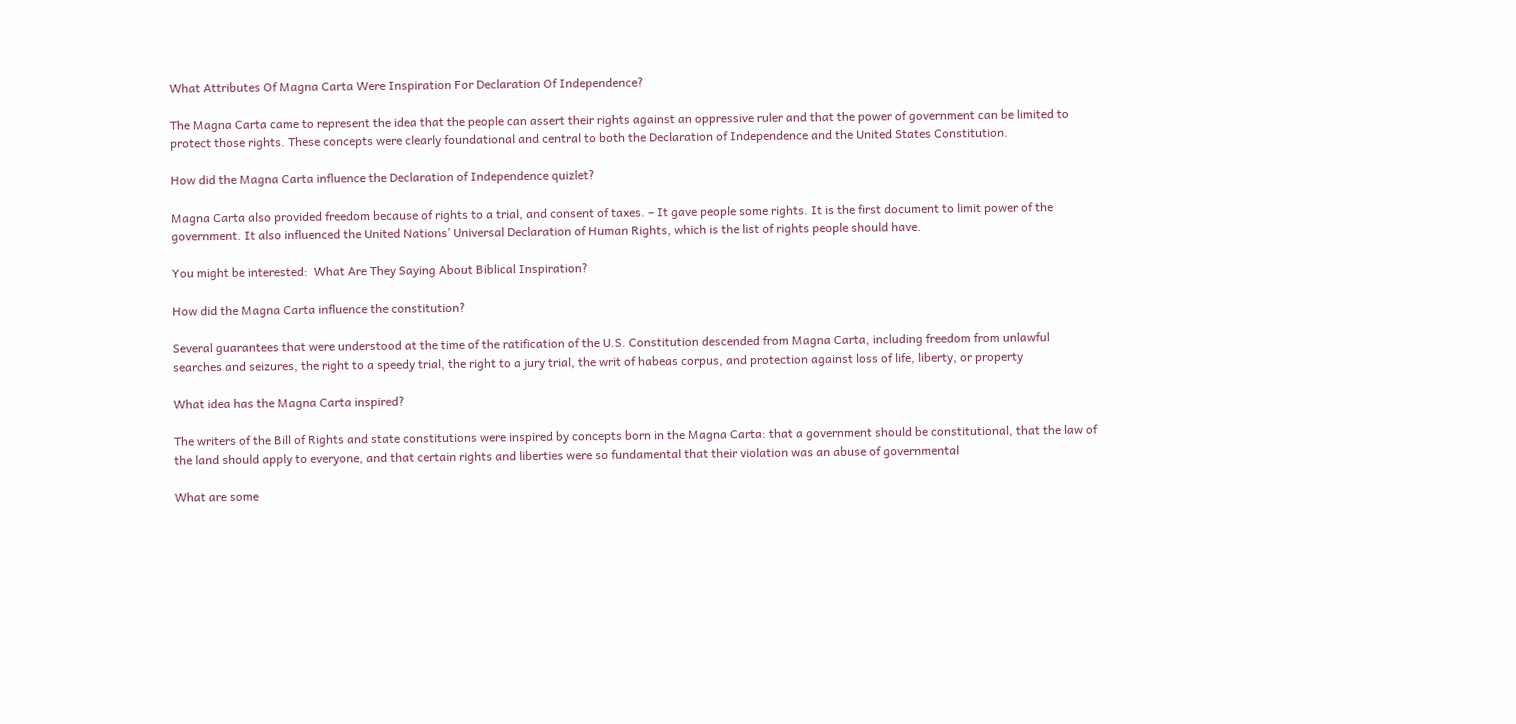What Attributes Of Magna Carta Were Inspiration For Declaration Of Independence?

The Magna Carta came to represent the idea that the people can assert their rights against an oppressive ruler and that the power of government can be limited to protect those rights. These concepts were clearly foundational and central to both the Declaration of Independence and the United States Constitution.

How did the Magna Carta influence the Declaration of Independence quizlet?

Magna Carta also provided freedom because of rights to a trial, and consent of taxes. – It gave people some rights. It is the first document to limit power of the government. It also influenced the United Nations’ Universal Declaration of Human Rights, which is the list of rights people should have.

You might be interested:  What Are They Saying About Biblical Inspiration?

How did the Magna Carta influence the constitution?

Several guarantees that were understood at the time of the ratification of the U.S. Constitution descended from Magna Carta, including freedom from unlawful searches and seizures, the right to a speedy trial, the right to a jury trial, the writ of habeas corpus, and protection against loss of life, liberty, or property

What idea has the Magna Carta inspired?

The writers of the Bill of Rights and state constitutions were inspired by concepts born in the Magna Carta: that a government should be constitutional, that the law of the land should apply to everyone, and that certain rights and liberties were so fundamental that their violation was an abuse of governmental

What are some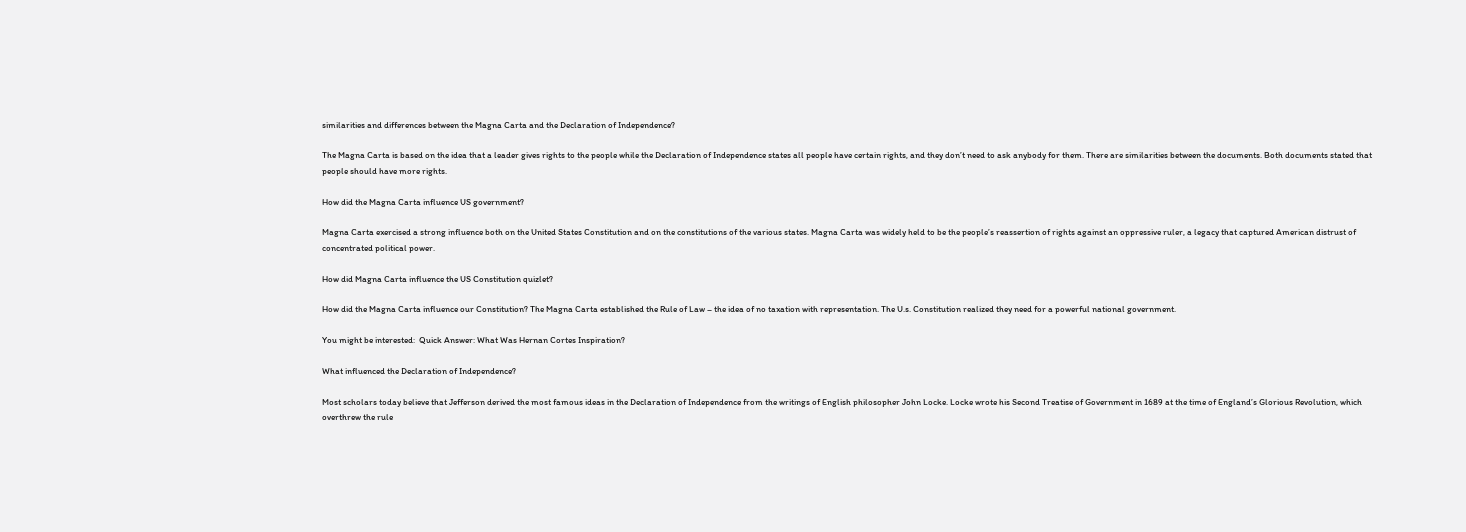similarities and differences between the Magna Carta and the Declaration of Independence?

The Magna Carta is based on the idea that a leader gives rights to the people while the Declaration of Independence states all people have certain rights, and they don’t need to ask anybody for them. There are similarities between the documents. Both documents stated that people should have more rights.

How did the Magna Carta influence US government?

Magna Carta exercised a strong influence both on the United States Constitution and on the constitutions of the various states. Magna Carta was widely held to be the people’s reassertion of rights against an oppressive ruler, a legacy that captured American distrust of concentrated political power.

How did Magna Carta influence the US Constitution quizlet?

How did the Magna Carta influence our Constitution? The Magna Carta established the Rule of Law – the idea of no taxation with representation. The U.s. Constitution realized they need for a powerful national government.

You might be interested:  Quick Answer: What Was Hernan Cortes Inspiration?

What influenced the Declaration of Independence?

Most scholars today believe that Jefferson derived the most famous ideas in the Declaration of Independence from the writings of English philosopher John Locke. Locke wrote his Second Treatise of Government in 1689 at the time of England’s Glorious Revolution, which overthrew the rule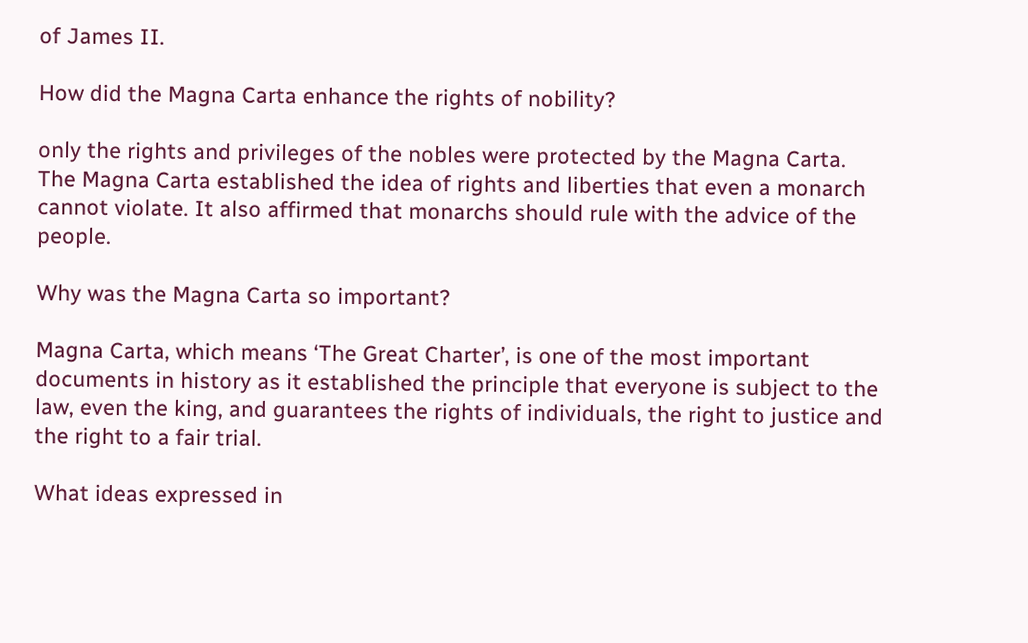of James II.

How did the Magna Carta enhance the rights of nobility?

only the rights and privileges of the nobles were protected by the Magna Carta. The Magna Carta established the idea of rights and liberties that even a monarch cannot violate. It also affirmed that monarchs should rule with the advice of the people.

Why was the Magna Carta so important?

Magna Carta, which means ‘The Great Charter’, is one of the most important documents in history as it established the principle that everyone is subject to the law, even the king, and guarantees the rights of individuals, the right to justice and the right to a fair trial.

What ideas expressed in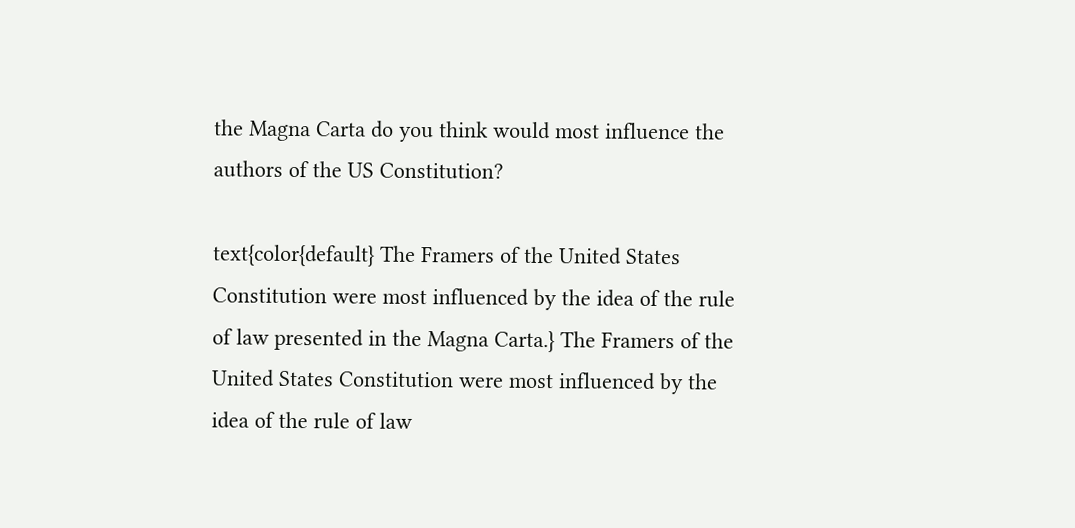the Magna Carta do you think would most influence the authors of the US Constitution?

text{color{default} The Framers of the United States Constitution were most influenced by the idea of the rule of law presented in the Magna Carta.} The Framers of the United States Constitution were most influenced by the idea of the rule of law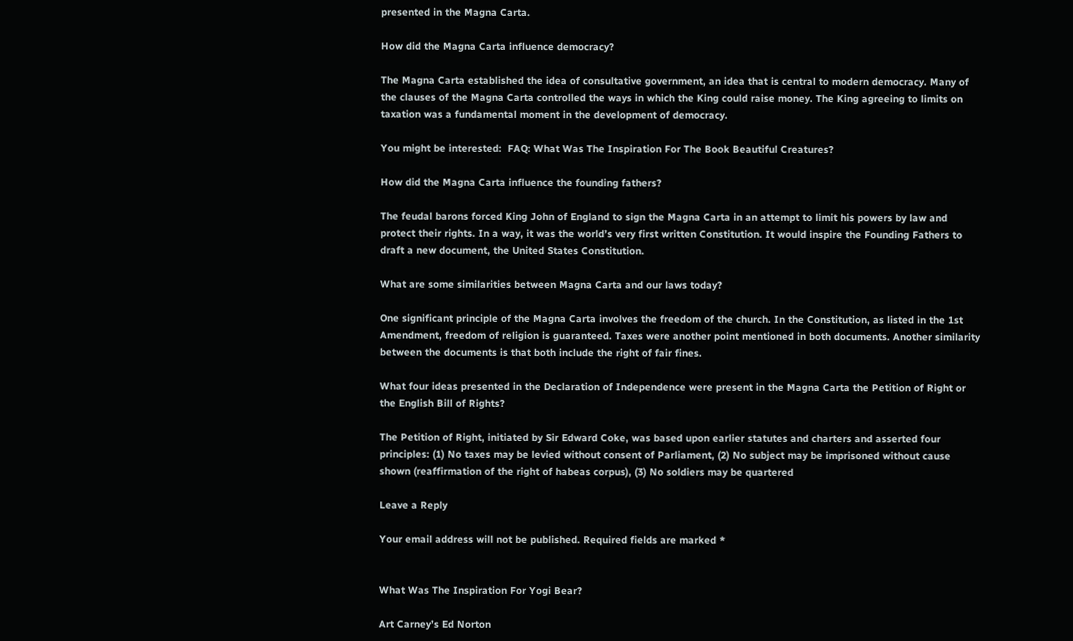presented in the Magna Carta.

How did the Magna Carta influence democracy?

The Magna Carta established the idea of consultative government, an idea that is central to modern democracy. Many of the clauses of the Magna Carta controlled the ways in which the King could raise money. The King agreeing to limits on taxation was a fundamental moment in the development of democracy.

You might be interested:  FAQ: What Was The Inspiration For The Book Beautiful Creatures?

How did the Magna Carta influence the founding fathers?

The feudal barons forced King John of England to sign the Magna Carta in an attempt to limit his powers by law and protect their rights. In a way, it was the world’s very first written Constitution. It would inspire the Founding Fathers to draft a new document, the United States Constitution.

What are some similarities between Magna Carta and our laws today?

One significant principle of the Magna Carta involves the freedom of the church. In the Constitution, as listed in the 1st Amendment, freedom of religion is guaranteed. Taxes were another point mentioned in both documents. Another similarity between the documents is that both include the right of fair fines.

What four ideas presented in the Declaration of Independence were present in the Magna Carta the Petition of Right or the English Bill of Rights?

The Petition of Right, initiated by Sir Edward Coke, was based upon earlier statutes and charters and asserted four principles: (1) No taxes may be levied without consent of Parliament, (2) No subject may be imprisoned without cause shown (reaffirmation of the right of habeas corpus), (3) No soldiers may be quartered

Leave a Reply

Your email address will not be published. Required fields are marked *


What Was The Inspiration For Yogi Bear?

Art Carney’s Ed Norton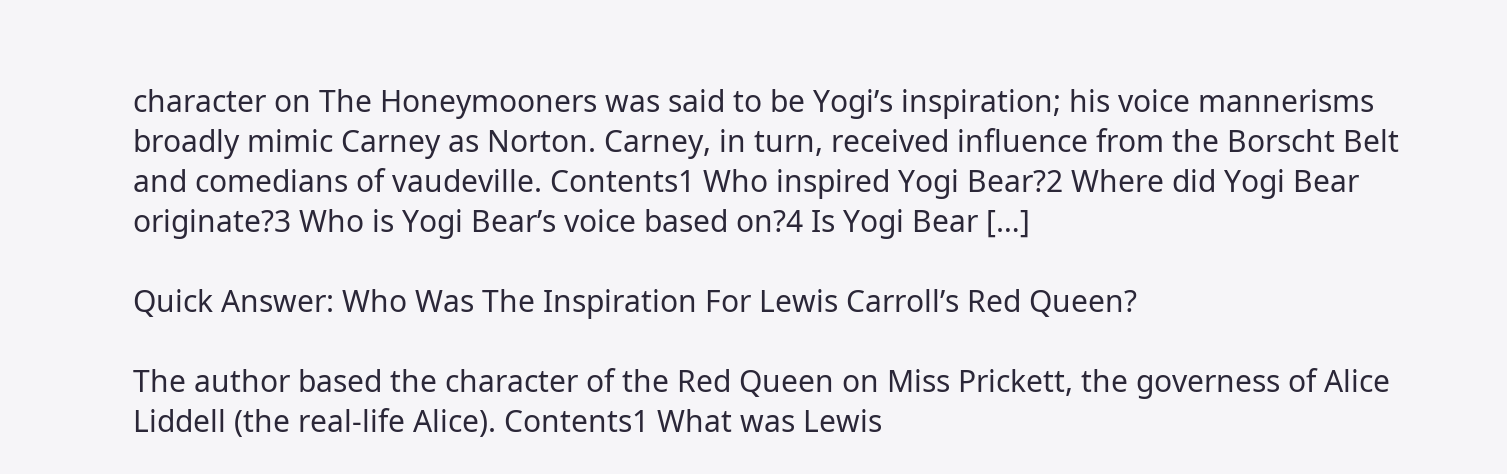character on The Honeymooners was said to be Yogi’s inspiration; his voice mannerisms broadly mimic Carney as Norton. Carney, in turn, received influence from the Borscht Belt and comedians of vaudeville. Contents1 Who inspired Yogi Bear?2 Where did Yogi Bear originate?3 Who is Yogi Bear’s voice based on?4 Is Yogi Bear […]

Quick Answer: Who Was The Inspiration For Lewis Carroll’s Red Queen?

The author based the character of the Red Queen on Miss Prickett, the governess of Alice Liddell (the real-life Alice). Contents1 What was Lewis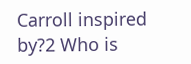Carroll inspired by?2 Who is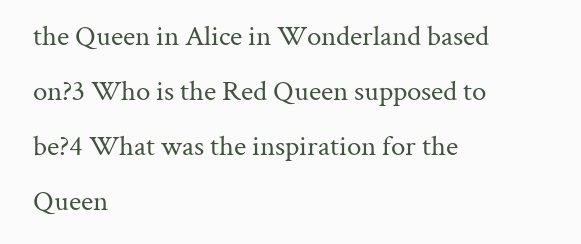the Queen in Alice in Wonderland based on?3 Who is the Red Queen supposed to be?4 What was the inspiration for the Queen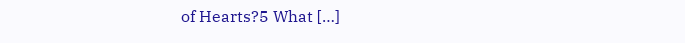of Hearts?5 What […]